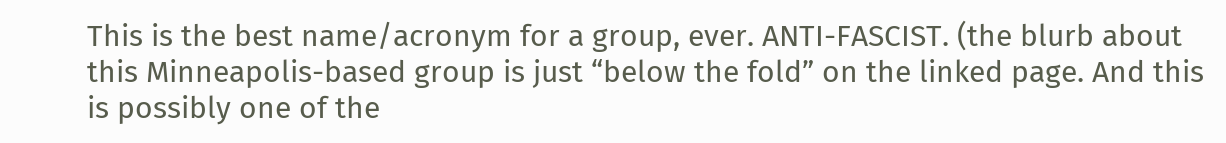This is the best name/acronym for a group, ever. ANTI-FASCIST. (the blurb about this Minneapolis-based group is just “below the fold” on the linked page. And this is possibly one of the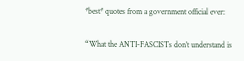*best* quotes from a government official ever:

“What the ANTI-FASCISTs don’t understand is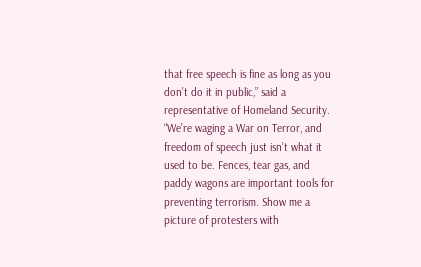that free speech is fine as long as you don’t do it in public,” said a representative of Homeland Security. “We’re waging a War on Terror, and freedom of speech just isn’t what it used to be. Fences, tear gas, and paddy wagons are important tools for preventing terrorism. Show me a picture of protesters with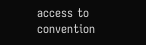access to convention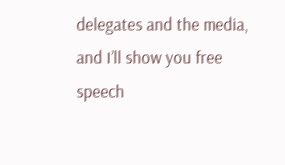delegates and the media, and I’ll show you free speech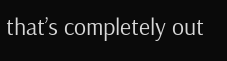that’s completely out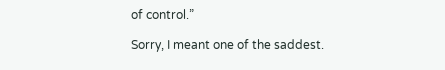of control.”

Sorry, I meant one of the saddest.